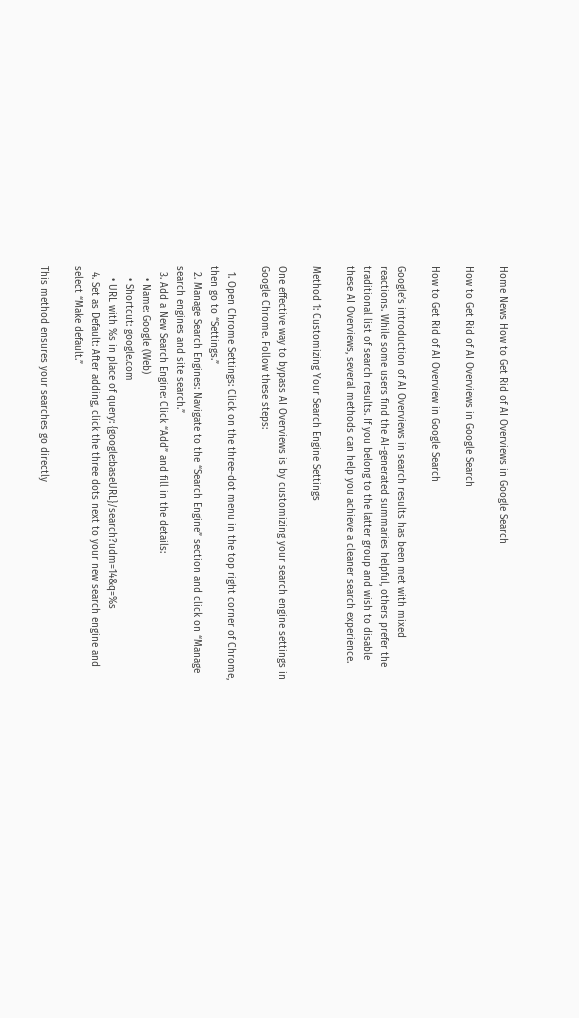Home News How to Get Rid of AI Overviews in Google Search

How to Get Rid of AI Overviews in Google Search

How to Get Rid of AI Overview in Google Search

Google’s introduction of AI Overviews in search results has been met with mixed reactions. While some users find the AI-generated summaries helpful, others prefer the traditional list of search results. If you belong to the latter group and wish to disable these AI Overviews, several methods can help you achieve a cleaner search experience.

Method 1: Customizing Your Search Engine Settings

One effective way to bypass AI Overviews is by customizing your search engine settings in Google Chrome. Follow these steps:

  1. Open Chrome Settings: Click on the three-dot menu in the top right corner of Chrome, then go to “Settings.”
  2. Manage Search Engines: Navigate to the “Search Engine” section and click on “Manage search engines and site search.”
  3. Add a New Search Engine: Click “Add” and fill in the details:
    • Name: Google (Web)
    • Shortcut: google.com
    • URL with %s in place of query: {google:baseURL}/search?udm=14&q=%s
  4. Set as Default: After adding, click the three dots next to your new search engine and select “Make default.”

This method ensures your searches go directly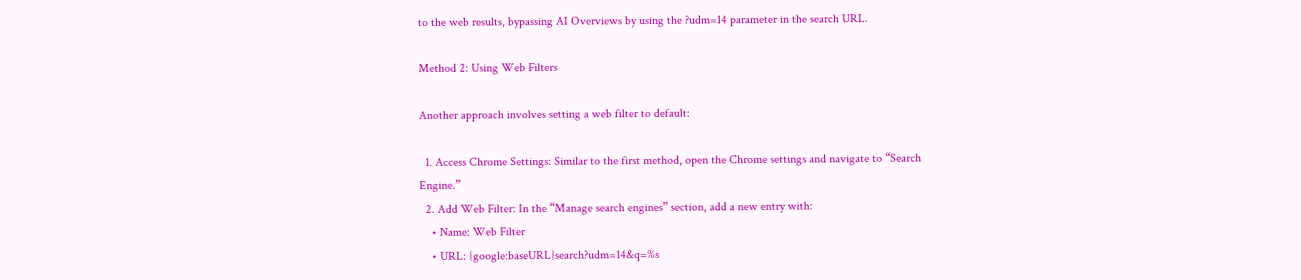to the web results, bypassing AI Overviews by using the ?udm=14 parameter in the search URL.

Method 2: Using Web Filters

Another approach involves setting a web filter to default:

  1. Access Chrome Settings: Similar to the first method, open the Chrome settings and navigate to “Search Engine.”
  2. Add Web Filter: In the “Manage search engines” section, add a new entry with:
    • Name: Web Filter
    • URL: {google:baseURL}search?udm=14&q=%s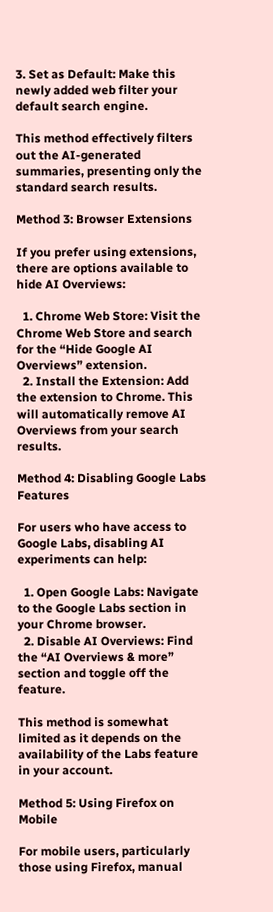3. Set as Default: Make this newly added web filter your default search engine.

This method effectively filters out the AI-generated summaries, presenting only the standard search results.

Method 3: Browser Extensions

If you prefer using extensions, there are options available to hide AI Overviews:

  1. Chrome Web Store: Visit the Chrome Web Store and search for the “Hide Google AI Overviews” extension.
  2. Install the Extension: Add the extension to Chrome. This will automatically remove AI Overviews from your search results.

Method 4: Disabling Google Labs Features

For users who have access to Google Labs, disabling AI experiments can help:

  1. Open Google Labs: Navigate to the Google Labs section in your Chrome browser.
  2. Disable AI Overviews: Find the “AI Overviews & more” section and toggle off the feature.

This method is somewhat limited as it depends on the availability of the Labs feature in your account.

Method 5: Using Firefox on Mobile

For mobile users, particularly those using Firefox, manual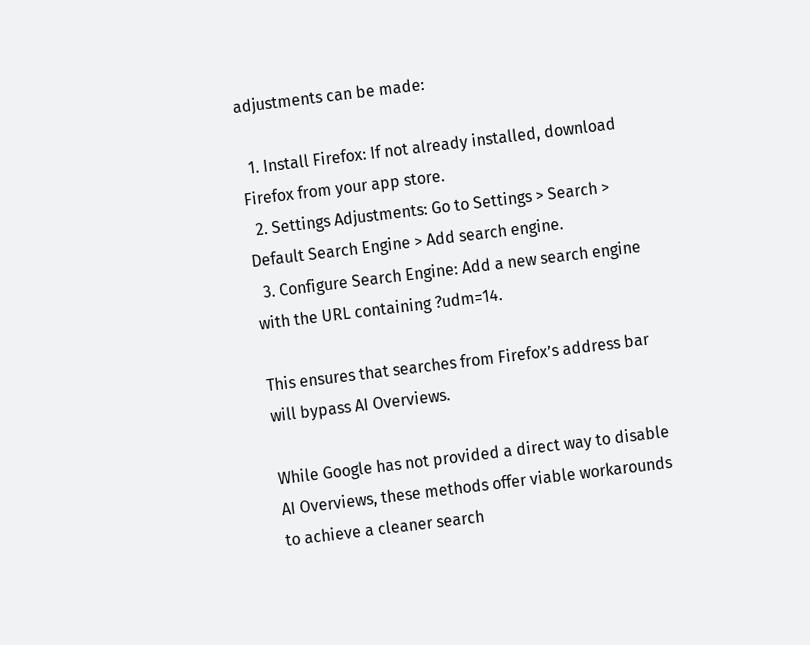adjustments can be made:

  1. Install Firefox: If not already installed, download Firefox from your app store.
  2. Settings Adjustments: Go to Settings > Search > Default Search Engine > Add search engine.
  3. Configure Search Engine: Add a new search engine with the URL containing ?udm=14.

This ensures that searches from Firefox’s address bar will bypass AI Overviews.

While Google has not provided a direct way to disable AI Overviews, these methods offer viable workarounds to achieve a cleaner search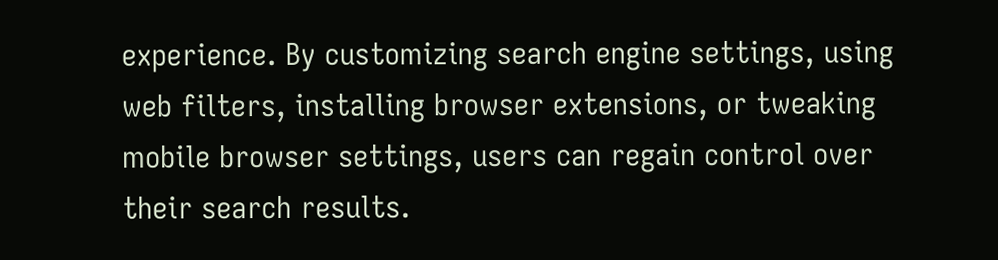experience. By customizing search engine settings, using web filters, installing browser extensions, or tweaking mobile browser settings, users can regain control over their search results.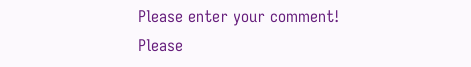Please enter your comment!
Please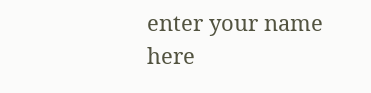enter your name here